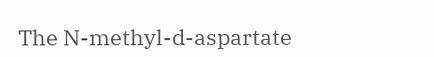The N-methyl-d-aspartate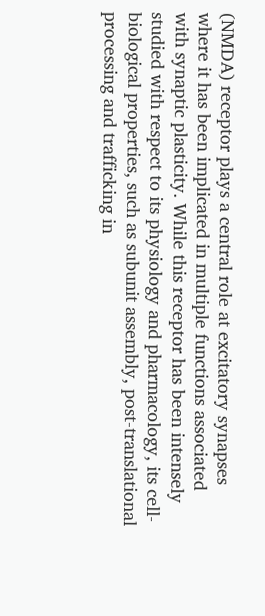(NMDA) receptor plays a central role at excitatory synapses where it has been implicated in multiple functions associated with synaptic plasticity. While this receptor has been intensely studied with respect to its physiology and pharmacology, its cell-biological properties, such as subunit assembly, post-translational processing and trafficking in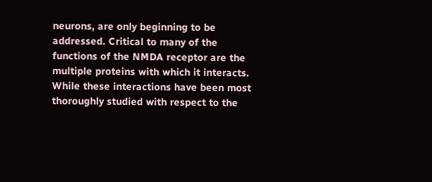neurons, are only beginning to be addressed. Critical to many of the functions of the NMDA receptor are the multiple proteins with which it interacts. While these interactions have been most thoroughly studied with respect to the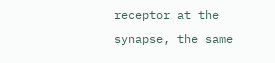receptor at the synapse, the same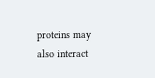proteins may also interact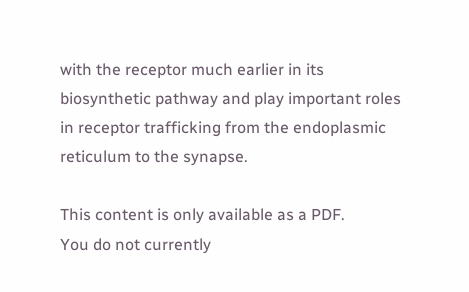with the receptor much earlier in its biosynthetic pathway and play important roles in receptor trafficking from the endoplasmic reticulum to the synapse.

This content is only available as a PDF.
You do not currently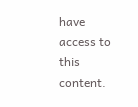have access to this content.